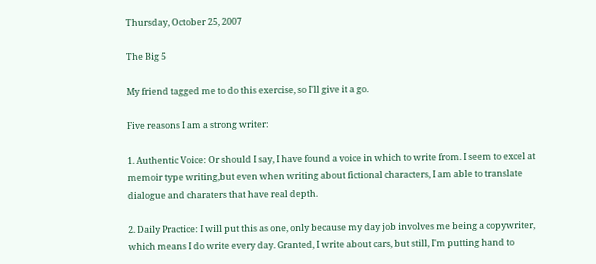Thursday, October 25, 2007

The Big 5

My friend tagged me to do this exercise, so I'll give it a go.

Five reasons I am a strong writer:

1. Authentic Voice: Or should I say, I have found a voice in which to write from. I seem to excel at memoir type writing,but even when writing about fictional characters, I am able to translate dialogue and charaters that have real depth.

2. Daily Practice: I will put this as one, only because my day job involves me being a copywriter, which means I do write every day. Granted, I write about cars, but still, I'm putting hand to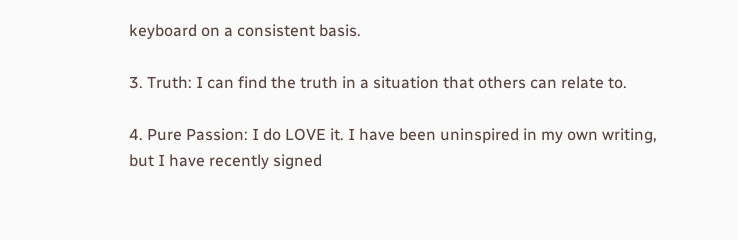keyboard on a consistent basis.

3. Truth: I can find the truth in a situation that others can relate to.

4. Pure Passion: I do LOVE it. I have been uninspired in my own writing, but I have recently signed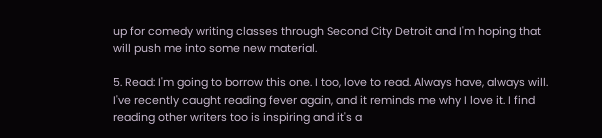up for comedy writing classes through Second City Detroit and I'm hoping that will push me into some new material.

5. Read: I'm going to borrow this one. I too, love to read. Always have, always will. I've recently caught reading fever again, and it reminds me why I love it. I find reading other writers too is inspiring and it's a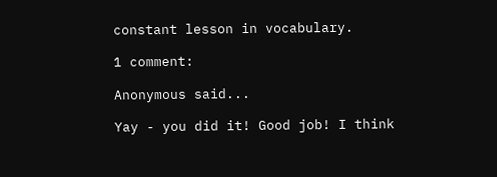constant lesson in vocabulary.

1 comment:

Anonymous said...

Yay - you did it! Good job! I think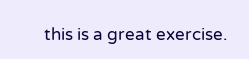this is a great exercise.